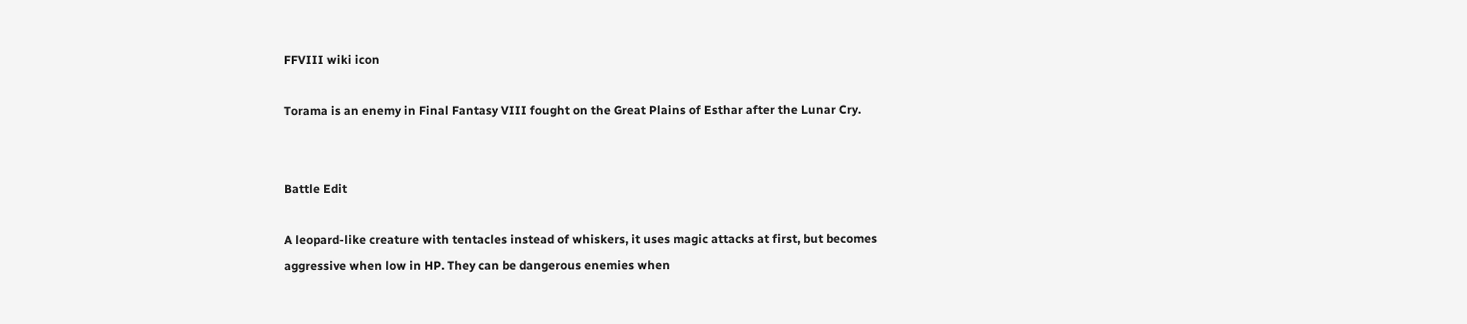FFVIII wiki icon

Torama is an enemy in Final Fantasy VIII fought on the Great Plains of Esthar after the Lunar Cry.


Battle Edit

A leopard-like creature with tentacles instead of whiskers, it uses magic attacks at first, but becomes aggressive when low in HP. They can be dangerous enemies when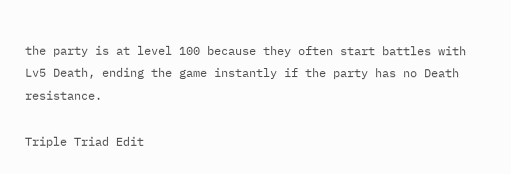the party is at level 100 because they often start battles with Lv5 Death, ending the game instantly if the party has no Death resistance.

Triple Triad Edit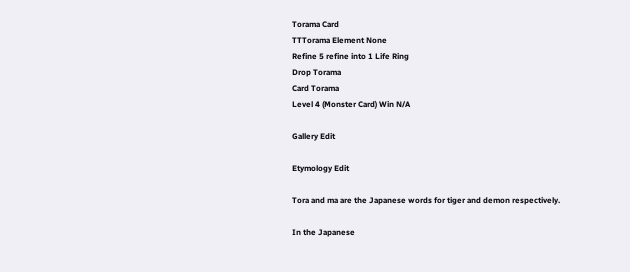Torama Card
TTTorama Element None
Refine 5 refine into 1 Life Ring
Drop Torama
Card Torama
Level 4 (Monster Card) Win N/A

Gallery Edit

Etymology Edit

Tora and ma are the Japanese words for tiger and demon respectively.

In the Japanese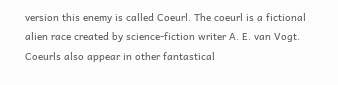version this enemy is called Coeurl. The coeurl is a fictional alien race created by science-fiction writer A. E. van Vogt. Coeurls also appear in other fantastical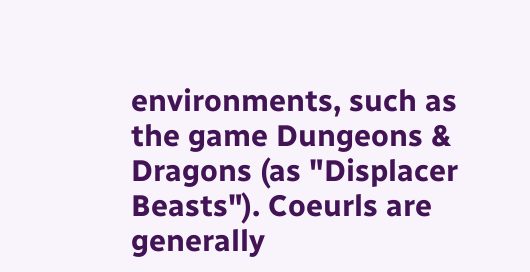environments, such as the game Dungeons & Dragons (as "Displacer Beasts"). Coeurls are generally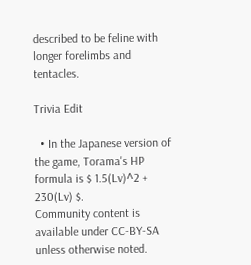described to be feline with longer forelimbs and tentacles.

Trivia Edit

  • In the Japanese version of the game, Torama's HP formula is $ 1.5(Lv)^2 + 230(Lv) $.
Community content is available under CC-BY-SA unless otherwise noted.